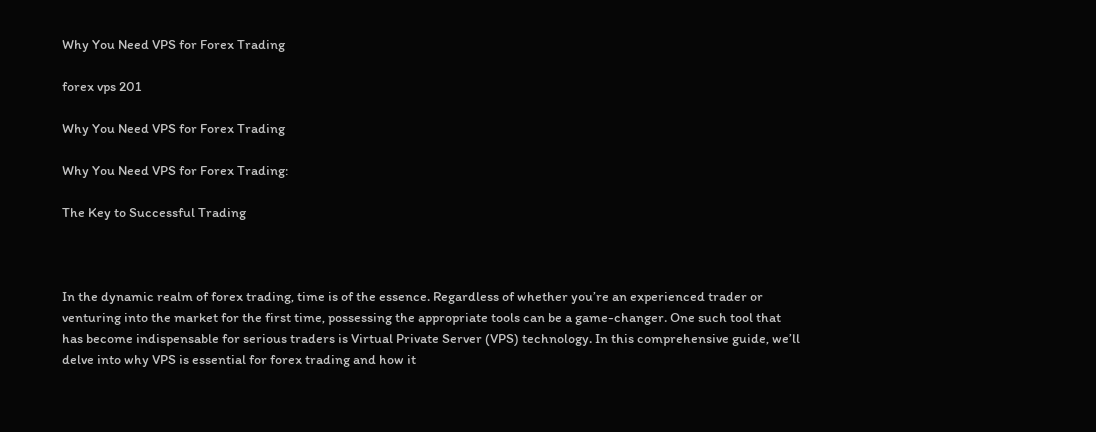Why You Need VPS for Forex Trading

forex vps 201

Why You Need VPS for Forex Trading

Why You Need VPS for Forex Trading:

The Key to Successful Trading



In the dynamic realm of forex trading, time is of the essence. Regardless of whether you’re an experienced trader or venturing into the market for the first time, possessing the appropriate tools can be a game-changer. One such tool that has become indispensable for serious traders is Virtual Private Server (VPS) technology. In this comprehensive guide, we’ll delve into why VPS is essential for forex trading and how it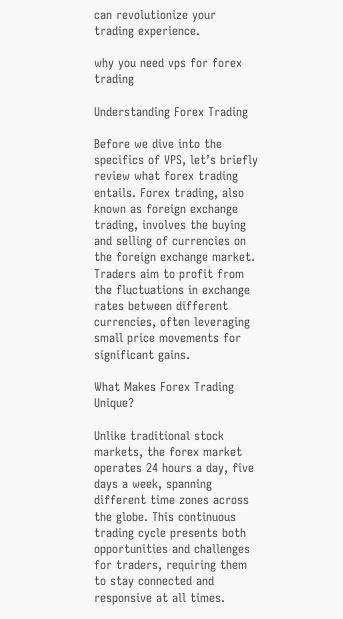can revolutionize your trading experience.

why you need vps for forex trading

Understanding Forex Trading

Before we dive into the specifics of VPS, let’s briefly review what forex trading entails. Forex trading, also known as foreign exchange trading, involves the buying and selling of currencies on the foreign exchange market. Traders aim to profit from the fluctuations in exchange rates between different currencies, often leveraging small price movements for significant gains.

What Makes Forex Trading Unique?

Unlike traditional stock markets, the forex market operates 24 hours a day, five days a week, spanning different time zones across the globe. This continuous trading cycle presents both opportunities and challenges for traders, requiring them to stay connected and responsive at all times.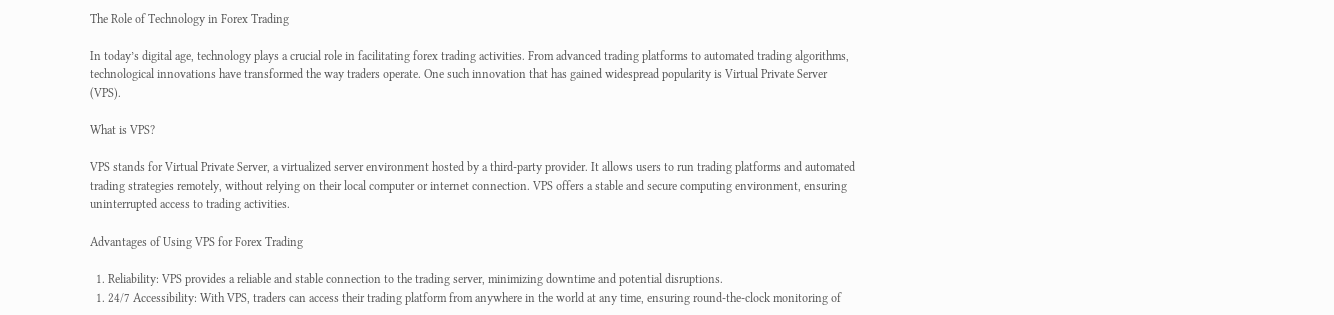The Role of Technology in Forex Trading

In today’s digital age, technology plays a crucial role in facilitating forex trading activities. From advanced trading platforms to automated trading algorithms, technological innovations have transformed the way traders operate. One such innovation that has gained widespread popularity is Virtual Private Server (VPS).

What is VPS?

VPS stands for Virtual Private Server, a virtualized server environment hosted by a third-party provider. It allows users to run trading platforms and automated trading strategies remotely, without relying on their local computer or internet connection. VPS offers a stable and secure computing environment, ensuring uninterrupted access to trading activities.

Advantages of Using VPS for Forex Trading

  1. Reliability: VPS provides a reliable and stable connection to the trading server, minimizing downtime and potential disruptions.
  1. 24/7 Accessibility: With VPS, traders can access their trading platform from anywhere in the world at any time, ensuring round-the-clock monitoring of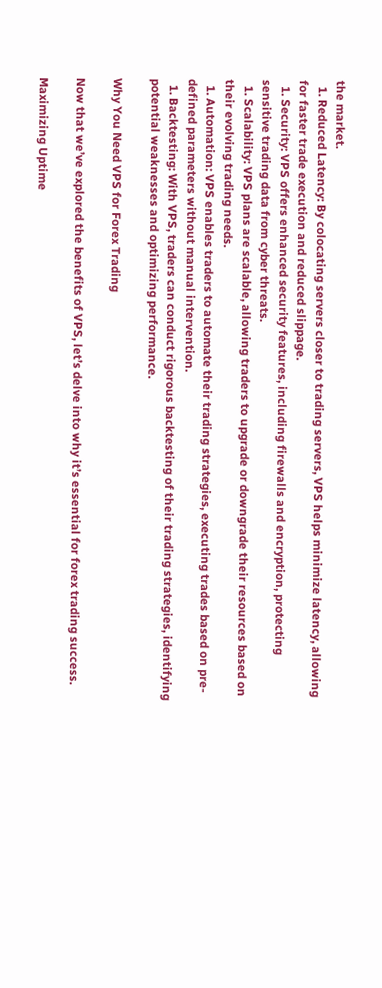the market.
  1. Reduced Latency: By colocating servers closer to trading servers, VPS helps minimize latency, allowing for faster trade execution and reduced slippage.
  1. Security: VPS offers enhanced security features, including firewalls and encryption, protecting sensitive trading data from cyber threats.
  1. Scalability: VPS plans are scalable, allowing traders to upgrade or downgrade their resources based on their evolving trading needs.
  1. Automation: VPS enables traders to automate their trading strategies, executing trades based on pre-defined parameters without manual intervention.
  1. Backtesting: With VPS, traders can conduct rigorous backtesting of their trading strategies, identifying potential weaknesses and optimizing performance.

Why You Need VPS for Forex Trading

Now that we’ve explored the benefits of VPS, let’s delve into why it’s essential for forex trading success.

Maximizing Uptime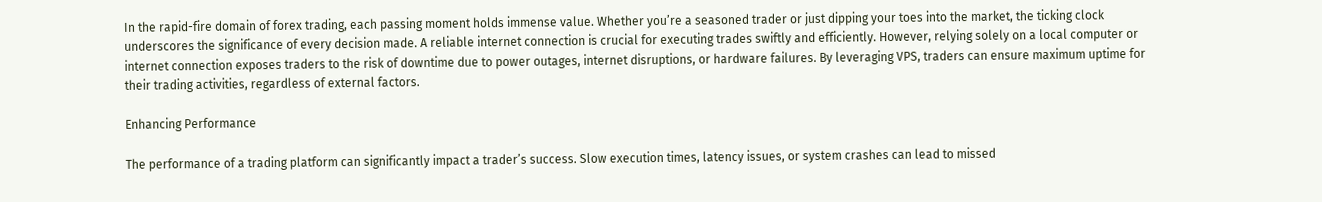In the rapid-fire domain of forex trading, each passing moment holds immense value. Whether you’re a seasoned trader or just dipping your toes into the market, the ticking clock underscores the significance of every decision made. A reliable internet connection is crucial for executing trades swiftly and efficiently. However, relying solely on a local computer or internet connection exposes traders to the risk of downtime due to power outages, internet disruptions, or hardware failures. By leveraging VPS, traders can ensure maximum uptime for their trading activities, regardless of external factors.

Enhancing Performance

The performance of a trading platform can significantly impact a trader’s success. Slow execution times, latency issues, or system crashes can lead to missed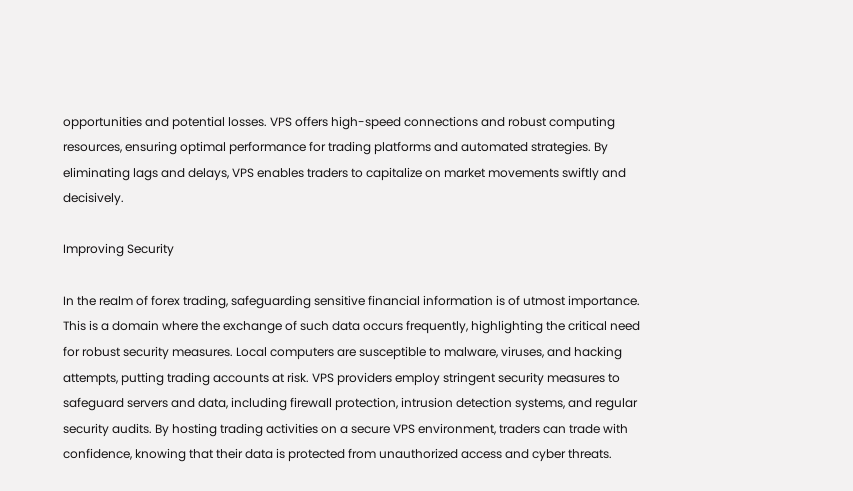opportunities and potential losses. VPS offers high-speed connections and robust computing resources, ensuring optimal performance for trading platforms and automated strategies. By eliminating lags and delays, VPS enables traders to capitalize on market movements swiftly and decisively.

Improving Security

In the realm of forex trading, safeguarding sensitive financial information is of utmost importance. This is a domain where the exchange of such data occurs frequently, highlighting the critical need for robust security measures. Local computers are susceptible to malware, viruses, and hacking attempts, putting trading accounts at risk. VPS providers employ stringent security measures to safeguard servers and data, including firewall protection, intrusion detection systems, and regular security audits. By hosting trading activities on a secure VPS environment, traders can trade with confidence, knowing that their data is protected from unauthorized access and cyber threats.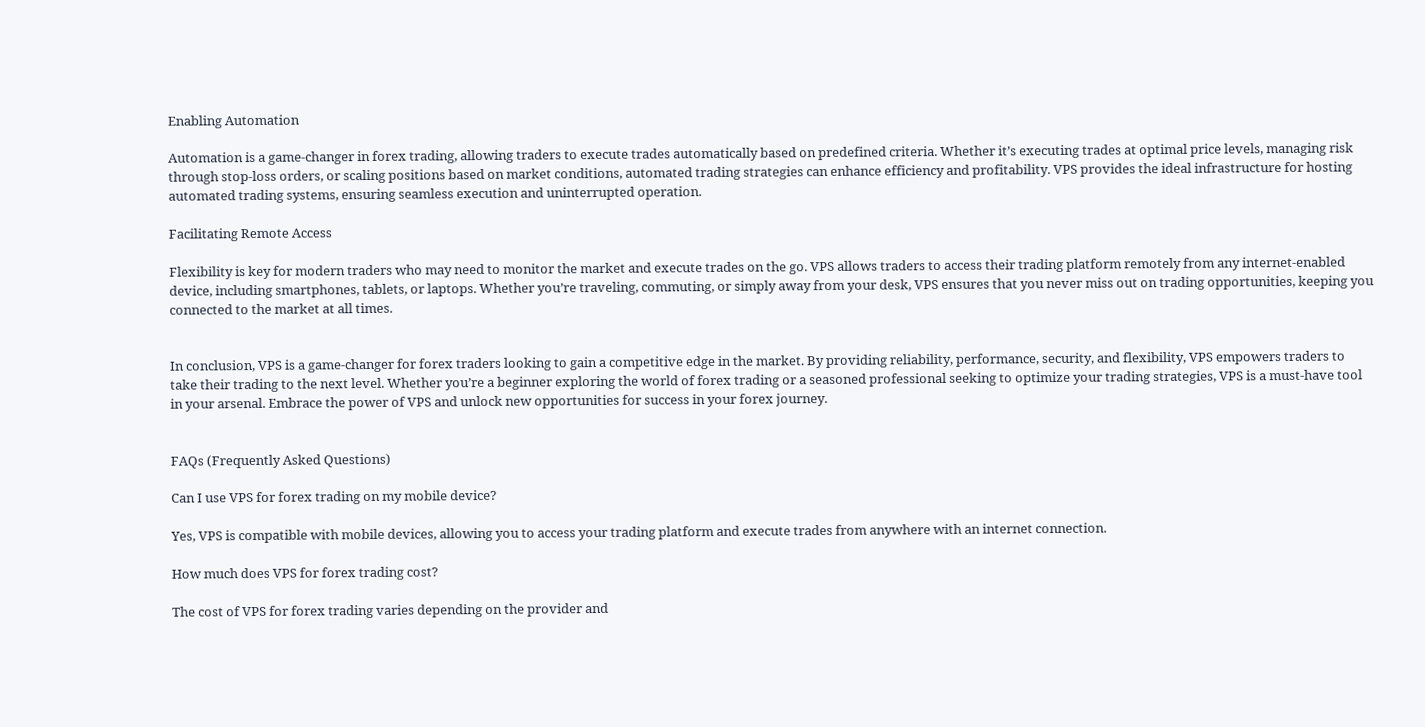Enabling Automation

Automation is a game-changer in forex trading, allowing traders to execute trades automatically based on predefined criteria. Whether it’s executing trades at optimal price levels, managing risk through stop-loss orders, or scaling positions based on market conditions, automated trading strategies can enhance efficiency and profitability. VPS provides the ideal infrastructure for hosting automated trading systems, ensuring seamless execution and uninterrupted operation.

Facilitating Remote Access

Flexibility is key for modern traders who may need to monitor the market and execute trades on the go. VPS allows traders to access their trading platform remotely from any internet-enabled device, including smartphones, tablets, or laptops. Whether you’re traveling, commuting, or simply away from your desk, VPS ensures that you never miss out on trading opportunities, keeping you connected to the market at all times.


In conclusion, VPS is a game-changer for forex traders looking to gain a competitive edge in the market. By providing reliability, performance, security, and flexibility, VPS empowers traders to take their trading to the next level. Whether you’re a beginner exploring the world of forex trading or a seasoned professional seeking to optimize your trading strategies, VPS is a must-have tool in your arsenal. Embrace the power of VPS and unlock new opportunities for success in your forex journey.


FAQs (Frequently Asked Questions)

Can I use VPS for forex trading on my mobile device?

Yes, VPS is compatible with mobile devices, allowing you to access your trading platform and execute trades from anywhere with an internet connection.

How much does VPS for forex trading cost?

The cost of VPS for forex trading varies depending on the provider and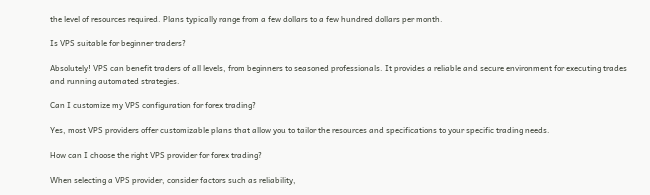the level of resources required. Plans typically range from a few dollars to a few hundred dollars per month.

Is VPS suitable for beginner traders?

Absolutely! VPS can benefit traders of all levels, from beginners to seasoned professionals. It provides a reliable and secure environment for executing trades and running automated strategies.

Can I customize my VPS configuration for forex trading?

Yes, most VPS providers offer customizable plans that allow you to tailor the resources and specifications to your specific trading needs.

How can I choose the right VPS provider for forex trading?

When selecting a VPS provider, consider factors such as reliability,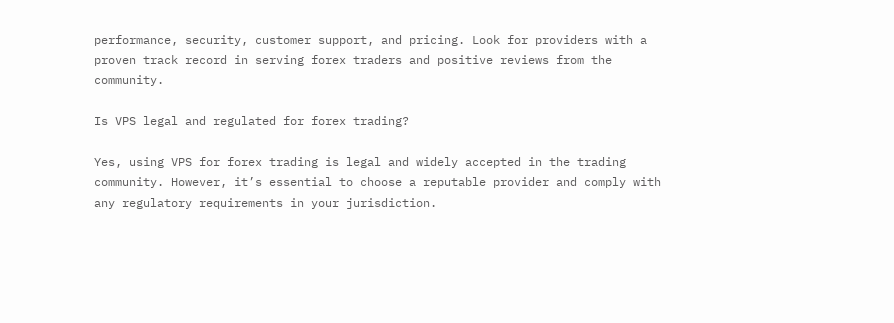performance, security, customer support, and pricing. Look for providers with a proven track record in serving forex traders and positive reviews from the community.

Is VPS legal and regulated for forex trading?

Yes, using VPS for forex trading is legal and widely accepted in the trading community. However, it’s essential to choose a reputable provider and comply with any regulatory requirements in your jurisdiction.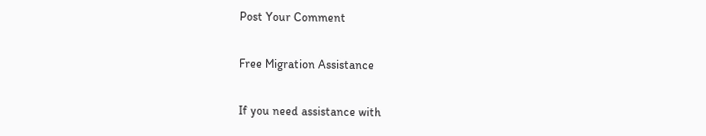Post Your Comment

Free Migration Assistance

If you need assistance with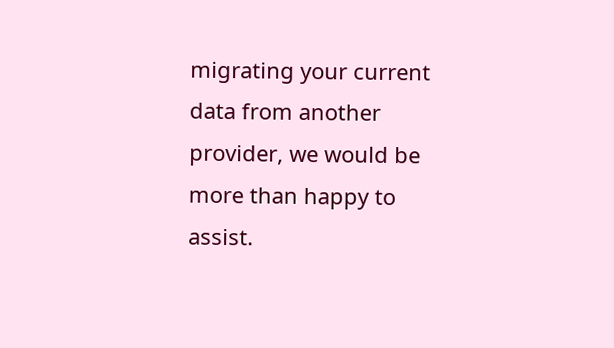migrating your current data from another provider, we would be more than happy to assist.